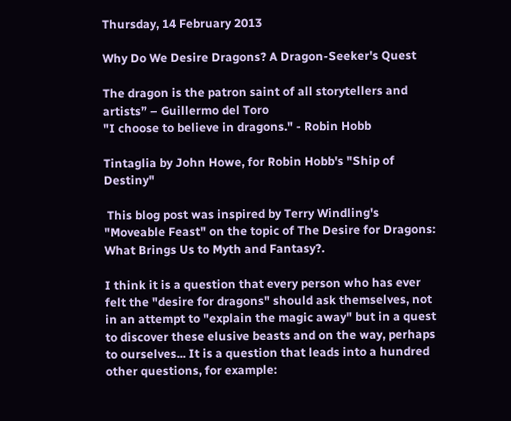Thursday, 14 February 2013

Why Do We Desire Dragons? A Dragon-Seeker's Quest

The dragon is the patron saint of all storytellers and artists” – Guillermo del Toro
"I choose to believe in dragons." - Robin Hobb

Tintaglia by John Howe, for Robin Hobb's "Ship of Destiny"

 This blog post was inspired by Terry Windling's "Moveable Feast" on the topic of The Desire for Dragons: What Brings Us to Myth and Fantasy?.

I think it is a question that every person who has ever felt the "desire for dragons" should ask themselves, not in an attempt to "explain the magic away" but in a quest to discover these elusive beasts and on the way, perhaps to ourselves... It is a question that leads into a hundred other questions, for example: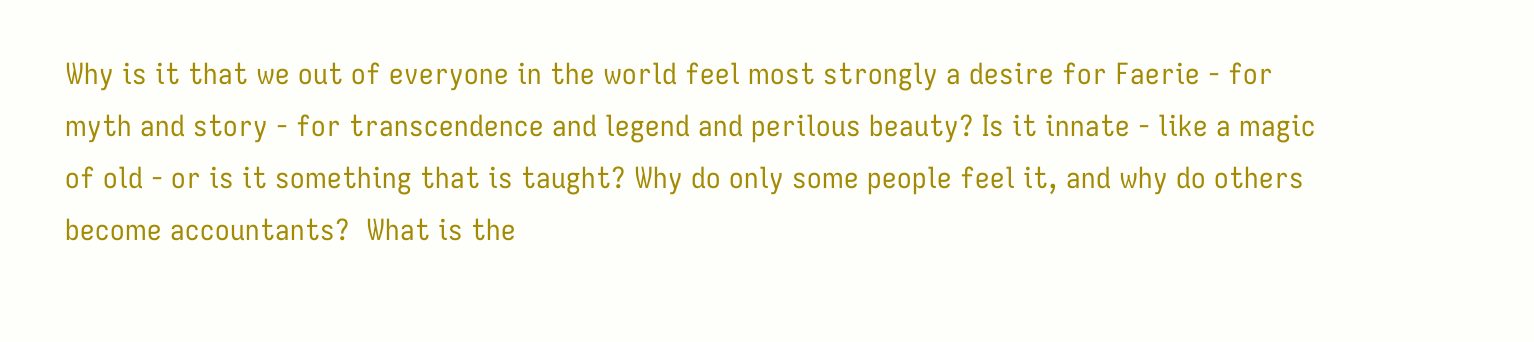Why is it that we out of everyone in the world feel most strongly a desire for Faerie - for myth and story - for transcendence and legend and perilous beauty? Is it innate - like a magic of old - or is it something that is taught? Why do only some people feel it, and why do others become accountants?  What is the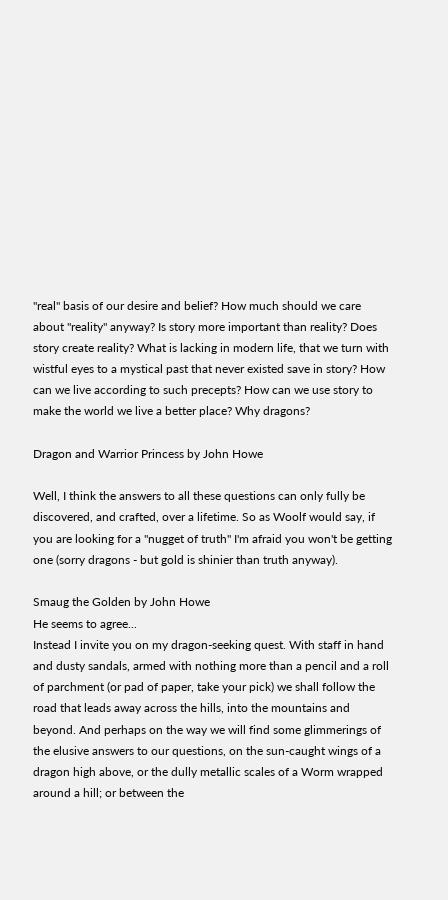"real" basis of our desire and belief? How much should we care about "reality" anyway? Is story more important than reality? Does story create reality? What is lacking in modern life, that we turn with wistful eyes to a mystical past that never existed save in story? How can we live according to such precepts? How can we use story to make the world we live a better place? Why dragons?

Dragon and Warrior Princess by John Howe

Well, I think the answers to all these questions can only fully be discovered, and crafted, over a lifetime. So as Woolf would say, if you are looking for a "nugget of truth" I'm afraid you won't be getting one (sorry dragons - but gold is shinier than truth anyway).

Smaug the Golden by John Howe
He seems to agree...
Instead I invite you on my dragon-seeking quest. With staff in hand and dusty sandals, armed with nothing more than a pencil and a roll of parchment (or pad of paper, take your pick) we shall follow the road that leads away across the hills, into the mountains and beyond. And perhaps on the way we will find some glimmerings of the elusive answers to our questions, on the sun-caught wings of a dragon high above, or the dully metallic scales of a Worm wrapped around a hill; or between the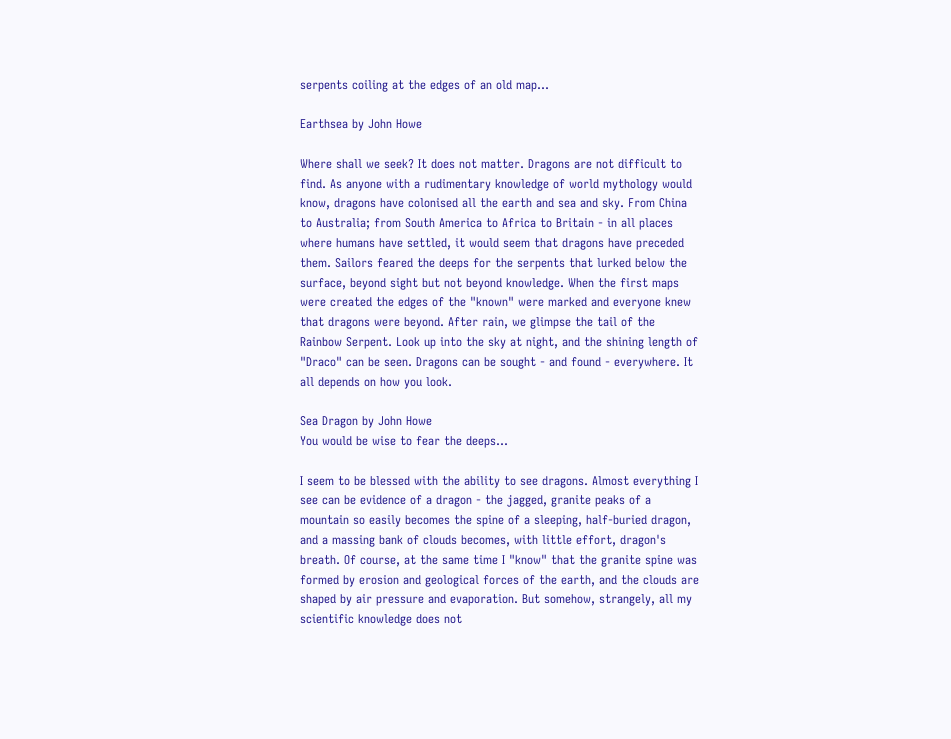serpents coiling at the edges of an old map...

Earthsea by John Howe

Where shall we seek? It does not matter. Dragons are not difficult to find. As anyone with a rudimentary knowledge of world mythology would know, dragons have colonised all the earth and sea and sky. From China to Australia; from South America to Africa to Britain - in all places where humans have settled, it would seem that dragons have preceded them. Sailors feared the deeps for the serpents that lurked below the surface, beyond sight but not beyond knowledge. When the first maps were created the edges of the "known" were marked and everyone knew that dragons were beyond. After rain, we glimpse the tail of the Rainbow Serpent. Look up into the sky at night, and the shining length of "Draco" can be seen. Dragons can be sought - and found - everywhere. It all depends on how you look.

Sea Dragon by John Howe
You would be wise to fear the deeps...

I seem to be blessed with the ability to see dragons. Almost everything I see can be evidence of a dragon - the jagged, granite peaks of a mountain so easily becomes the spine of a sleeping, half-buried dragon, and a massing bank of clouds becomes, with little effort, dragon's breath. Of course, at the same time I "know" that the granite spine was formed by erosion and geological forces of the earth, and the clouds are shaped by air pressure and evaporation. But somehow, strangely, all my scientific knowledge does not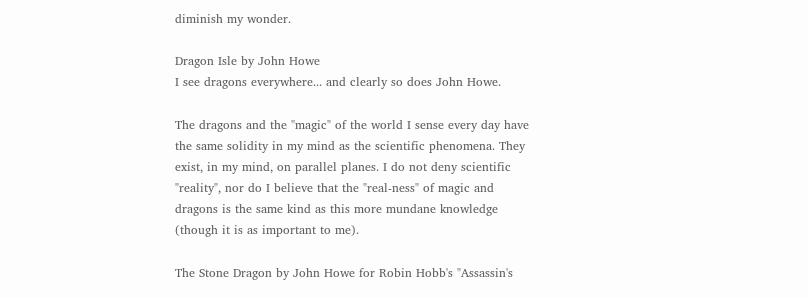diminish my wonder.

Dragon Isle by John Howe
I see dragons everywhere... and clearly so does John Howe.

The dragons and the "magic" of the world I sense every day have the same solidity in my mind as the scientific phenomena. They exist, in my mind, on parallel planes. I do not deny scientific "reality", nor do I believe that the "real-ness" of magic and dragons is the same kind as this more mundane knowledge (though it is as important to me).

The Stone Dragon by John Howe for Robin Hobb's "Assassin's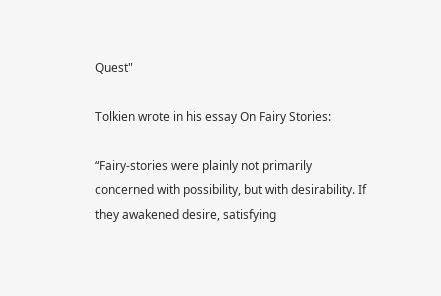Quest"

Tolkien wrote in his essay On Fairy Stories:

“Fairy-stories were plainly not primarily concerned with possibility, but with desirability. If they awakened desire, satisfying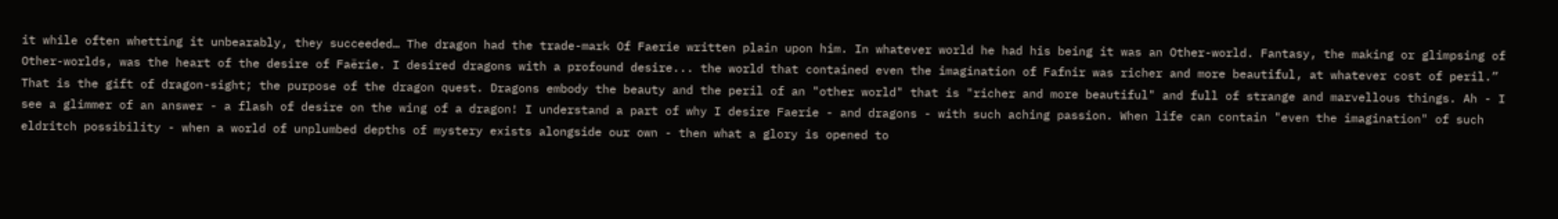it while often whetting it unbearably, they succeeded… The dragon had the trade-mark Of Faerie written plain upon him. In whatever world he had his being it was an Other-world. Fantasy, the making or glimpsing of Other-worlds, was the heart of the desire of Faërie. I desired dragons with a profound desire... the world that contained even the imagination of Fafnir was richer and more beautiful, at whatever cost of peril.”
That is the gift of dragon-sight; the purpose of the dragon quest. Dragons embody the beauty and the peril of an "other world" that is "richer and more beautiful" and full of strange and marvellous things. Ah - I see a glimmer of an answer - a flash of desire on the wing of a dragon! I understand a part of why I desire Faerie - and dragons - with such aching passion. When life can contain "even the imagination" of such eldritch possibility - when a world of unplumbed depths of mystery exists alongside our own - then what a glory is opened to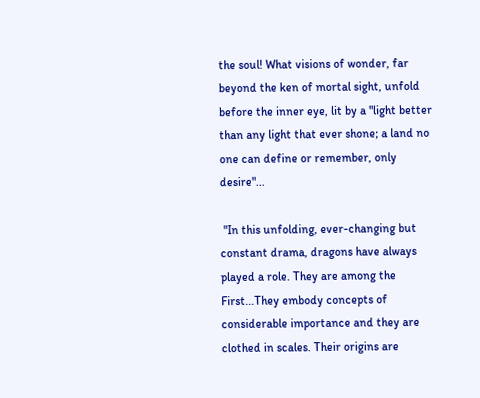the soul! What visions of wonder, far beyond the ken of mortal sight, unfold before the inner eye, lit by a "light better than any light that ever shone; a land no one can define or remember, only desire"...

 "In this unfolding, ever-changing but constant drama, dragons have always played a role. They are among the First...They embody concepts of considerable importance and they are clothed in scales. Their origins are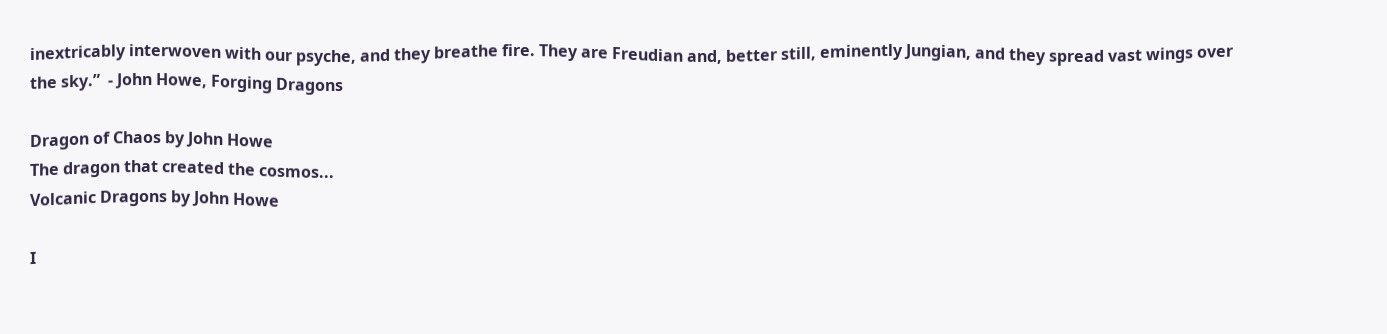inextricably interwoven with our psyche, and they breathe fire. They are Freudian and, better still, eminently Jungian, and they spread vast wings over the sky.”  - John Howe, Forging Dragons

Dragon of Chaos by John Howe
The dragon that created the cosmos...
Volcanic Dragons by John Howe

I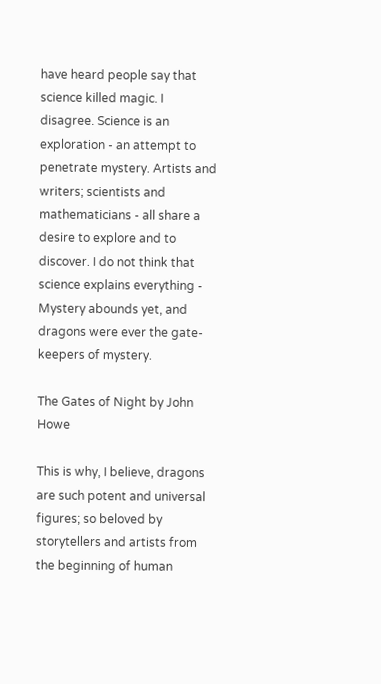have heard people say that science killed magic. I disagree. Science is an exploration - an attempt to penetrate mystery. Artists and writers; scientists and mathematicians - all share a desire to explore and to discover. I do not think that science explains everything - Mystery abounds yet, and dragons were ever the gate-keepers of mystery.

The Gates of Night by John Howe

This is why, I believe, dragons are such potent and universal figures; so beloved by storytellers and artists from the beginning of human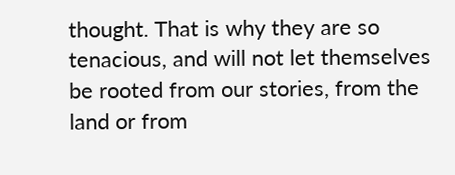thought. That is why they are so tenacious, and will not let themselves be rooted from our stories, from the land or from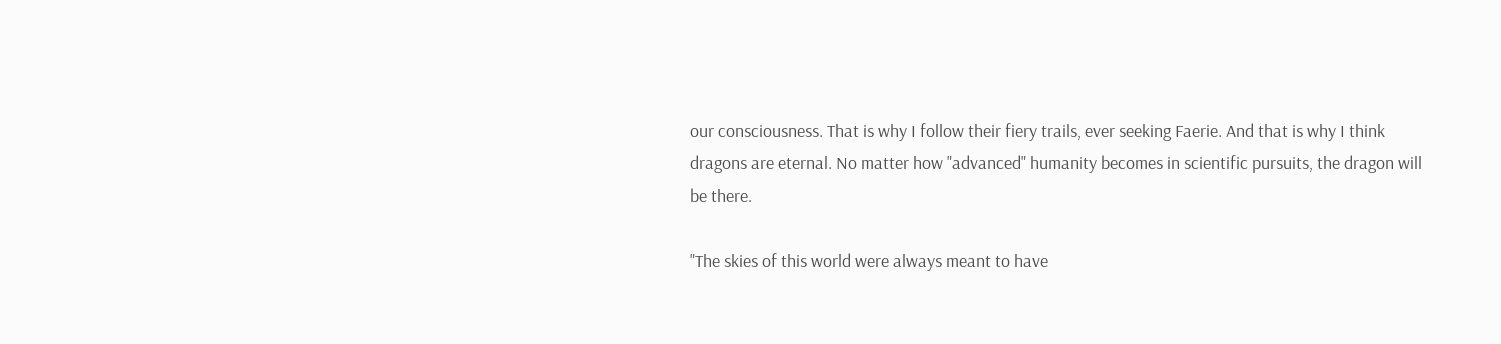our consciousness. That is why I follow their fiery trails, ever seeking Faerie. And that is why I think dragons are eternal. No matter how "advanced" humanity becomes in scientific pursuits, the dragon will be there.

"The skies of this world were always meant to have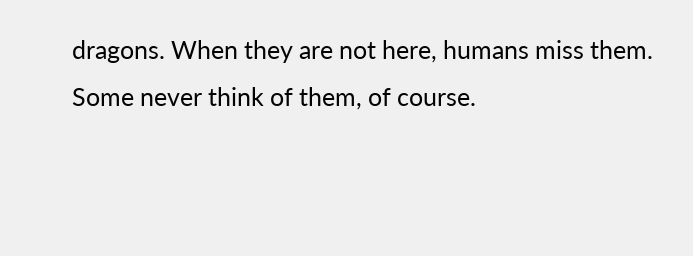dragons. When they are not here, humans miss them. Some never think of them, of course.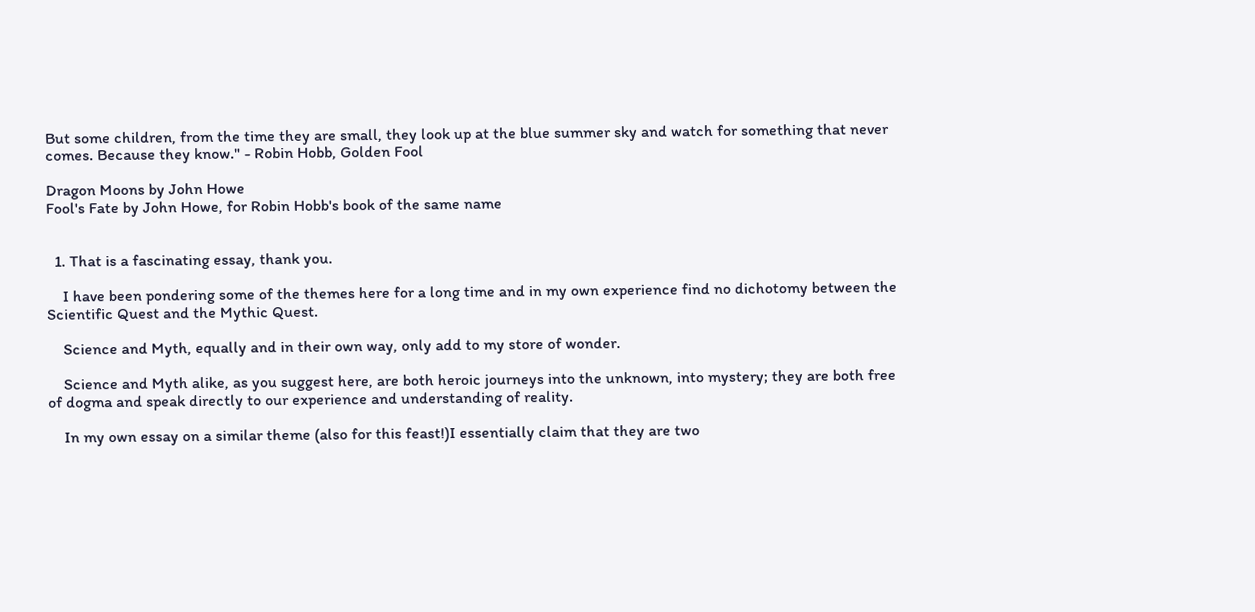But some children, from the time they are small, they look up at the blue summer sky and watch for something that never comes. Because they know." - Robin Hobb, Golden Fool

Dragon Moons by John Howe
Fool's Fate by John Howe, for Robin Hobb's book of the same name


  1. That is a fascinating essay, thank you.

    I have been pondering some of the themes here for a long time and in my own experience find no dichotomy between the Scientific Quest and the Mythic Quest.

    Science and Myth, equally and in their own way, only add to my store of wonder.

    Science and Myth alike, as you suggest here, are both heroic journeys into the unknown, into mystery; they are both free of dogma and speak directly to our experience and understanding of reality.

    In my own essay on a similar theme (also for this feast!)I essentially claim that they are two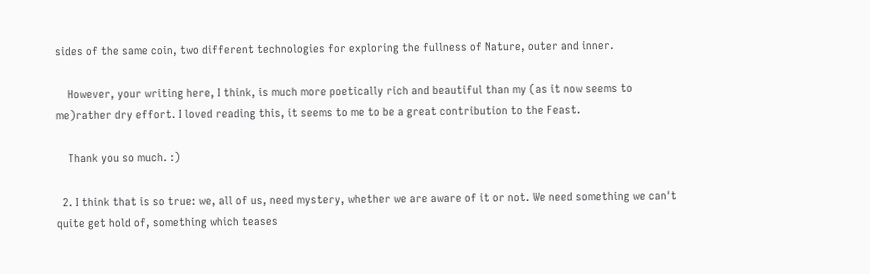sides of the same coin, two different technologies for exploring the fullness of Nature, outer and inner.

    However, your writing here, I think, is much more poetically rich and beautiful than my (as it now seems to me)rather dry effort. I loved reading this, it seems to me to be a great contribution to the Feast.

    Thank you so much. :)

  2. I think that is so true: we, all of us, need mystery, whether we are aware of it or not. We need something we can't quite get hold of, something which teases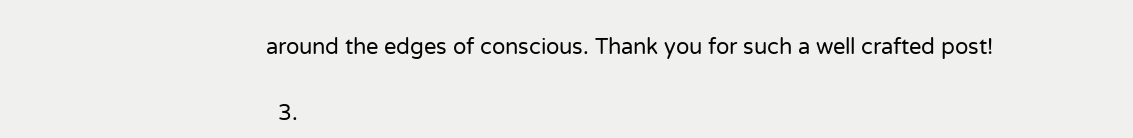around the edges of conscious. Thank you for such a well crafted post!

  3.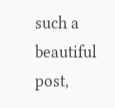such a beautiful post,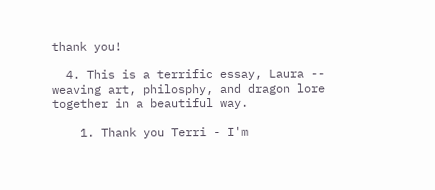thank you!

  4. This is a terrific essay, Laura -- weaving art, philosphy, and dragon lore together in a beautiful way.

    1. Thank you Terri - I'm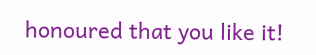honoured that you like it!